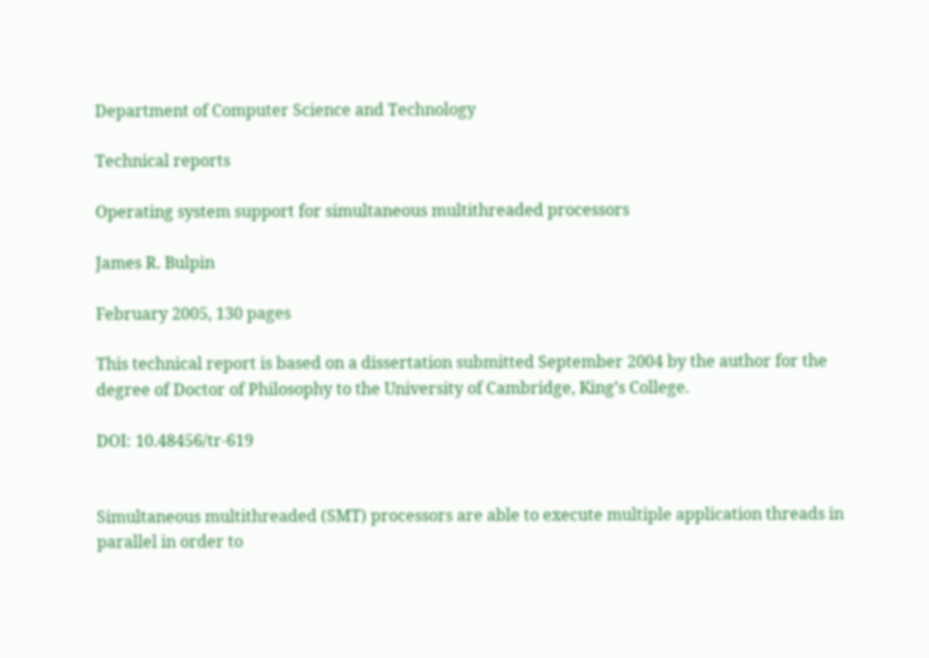Department of Computer Science and Technology

Technical reports

Operating system support for simultaneous multithreaded processors

James R. Bulpin

February 2005, 130 pages

This technical report is based on a dissertation submitted September 2004 by the author for the degree of Doctor of Philosophy to the University of Cambridge, King’s College.

DOI: 10.48456/tr-619


Simultaneous multithreaded (SMT) processors are able to execute multiple application threads in parallel in order to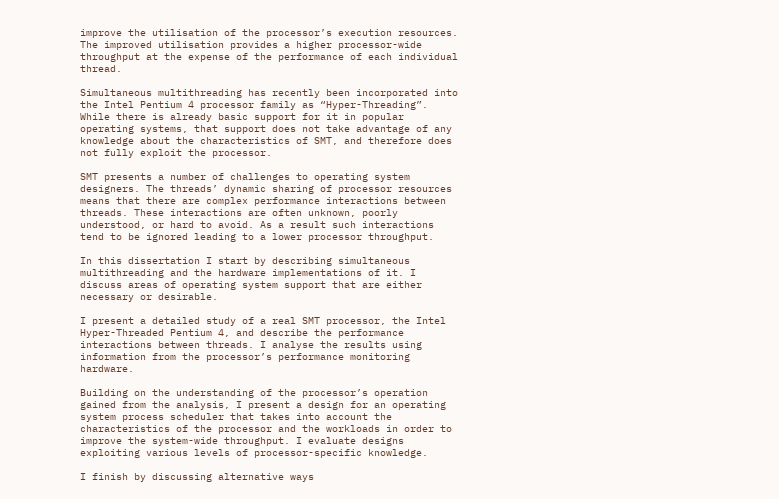improve the utilisation of the processor’s execution resources. The improved utilisation provides a higher processor-wide throughput at the expense of the performance of each individual thread.

Simultaneous multithreading has recently been incorporated into the Intel Pentium 4 processor family as “Hyper-Threading”. While there is already basic support for it in popular operating systems, that support does not take advantage of any knowledge about the characteristics of SMT, and therefore does not fully exploit the processor.

SMT presents a number of challenges to operating system designers. The threads’ dynamic sharing of processor resources means that there are complex performance interactions between threads. These interactions are often unknown, poorly understood, or hard to avoid. As a result such interactions tend to be ignored leading to a lower processor throughput.

In this dissertation I start by describing simultaneous multithreading and the hardware implementations of it. I discuss areas of operating system support that are either necessary or desirable.

I present a detailed study of a real SMT processor, the Intel Hyper-Threaded Pentium 4, and describe the performance interactions between threads. I analyse the results using information from the processor’s performance monitoring hardware.

Building on the understanding of the processor’s operation gained from the analysis, I present a design for an operating system process scheduler that takes into account the characteristics of the processor and the workloads in order to improve the system-wide throughput. I evaluate designs exploiting various levels of processor-specific knowledge.

I finish by discussing alternative ways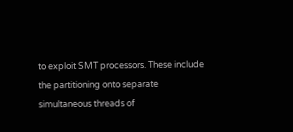to exploit SMT processors. These include the partitioning onto separate simultaneous threads of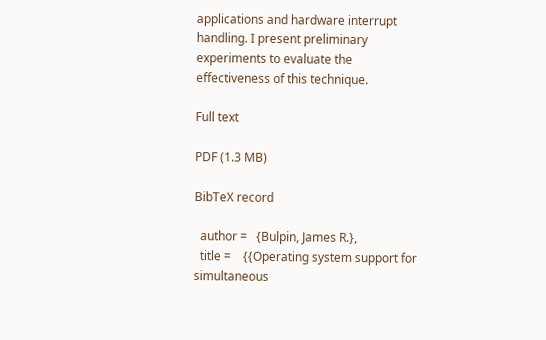applications and hardware interrupt handling. I present preliminary experiments to evaluate the effectiveness of this technique.

Full text

PDF (1.3 MB)

BibTeX record

  author =   {Bulpin, James R.},
  title =    {{Operating system support for simultaneous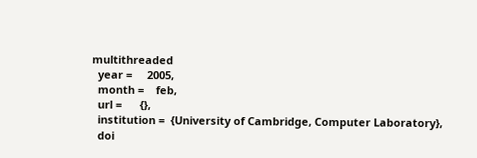multithreaded
  year =     2005,
  month =    feb,
  url =      {},
  institution =  {University of Cambridge, Computer Laboratory},
  doi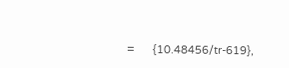=      {10.48456/tr-619},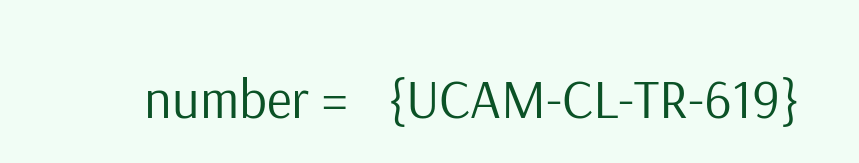number =   {UCAM-CL-TR-619}